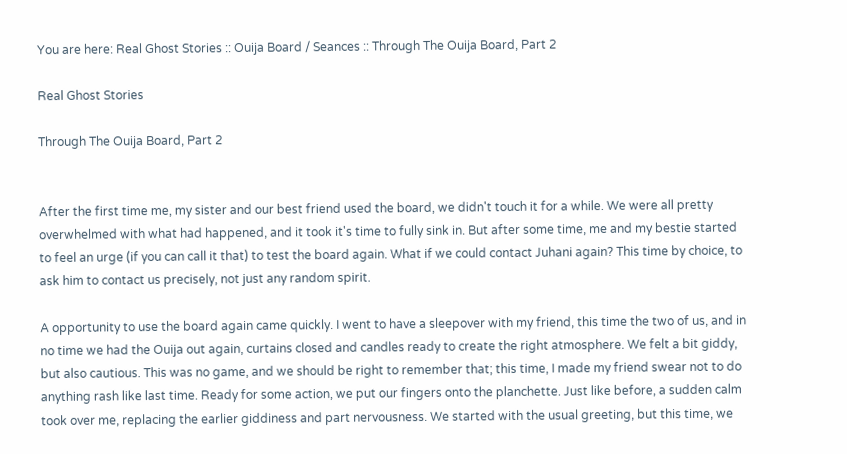You are here: Real Ghost Stories :: Ouija Board / Seances :: Through The Ouija Board, Part 2

Real Ghost Stories

Through The Ouija Board, Part 2


After the first time me, my sister and our best friend used the board, we didn't touch it for a while. We were all pretty overwhelmed with what had happened, and it took it's time to fully sink in. But after some time, me and my bestie started to feel an urge (if you can call it that) to test the board again. What if we could contact Juhani again? This time by choice, to ask him to contact us precisely, not just any random spirit.

A opportunity to use the board again came quickly. I went to have a sleepover with my friend, this time the two of us, and in no time we had the Ouija out again, curtains closed and candles ready to create the right atmosphere. We felt a bit giddy, but also cautious. This was no game, and we should be right to remember that; this time, I made my friend swear not to do anything rash like last time. Ready for some action, we put our fingers onto the planchette. Just like before, a sudden calm took over me, replacing the earlier giddiness and part nervousness. We started with the usual greeting, but this time, we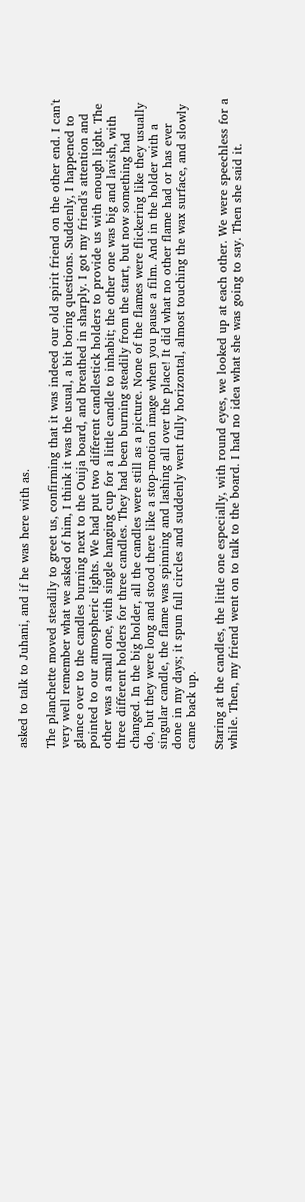asked to talk to Juhani, and if he was here with as.

The planchette moved steadily to greet us, confirming that it was indeed our old spirit friend on the other end. I can't very well remember what we asked of him, I think it was the usual, a bit boring questions. Suddenly, I happened to glance over to the candles burning next to the Ouija board, and breathed in sharply. I got my friend's attention and pointed to our atmospheric lights. We had put two different candlestick holders to provide us with enough light. The other was a small one, with single hanging cup for a little candle to inhabit; the other one was big and lavish, with three different holders for three candles. They had been burning steadily from the start, but now something had changed. In the big holder, all the candles were still as a picture. None of the flames were flickering like they usually do, but they were long and stood there like a stop-motion image when you pause a film. And in the holder with a singular candle, the flame was spinning and lashing all over the place! It did what no other flame had or has ever done in my days; it spun full circles and suddenly went fully horizontal, almost touching the wax surface, and slowly came back up.

Staring at the candles, the little one especially, with round eyes, we looked up at each other. We were speechless for a while. Then, my friend went on to talk to the board. I had no idea what she was going to say. Then she said it.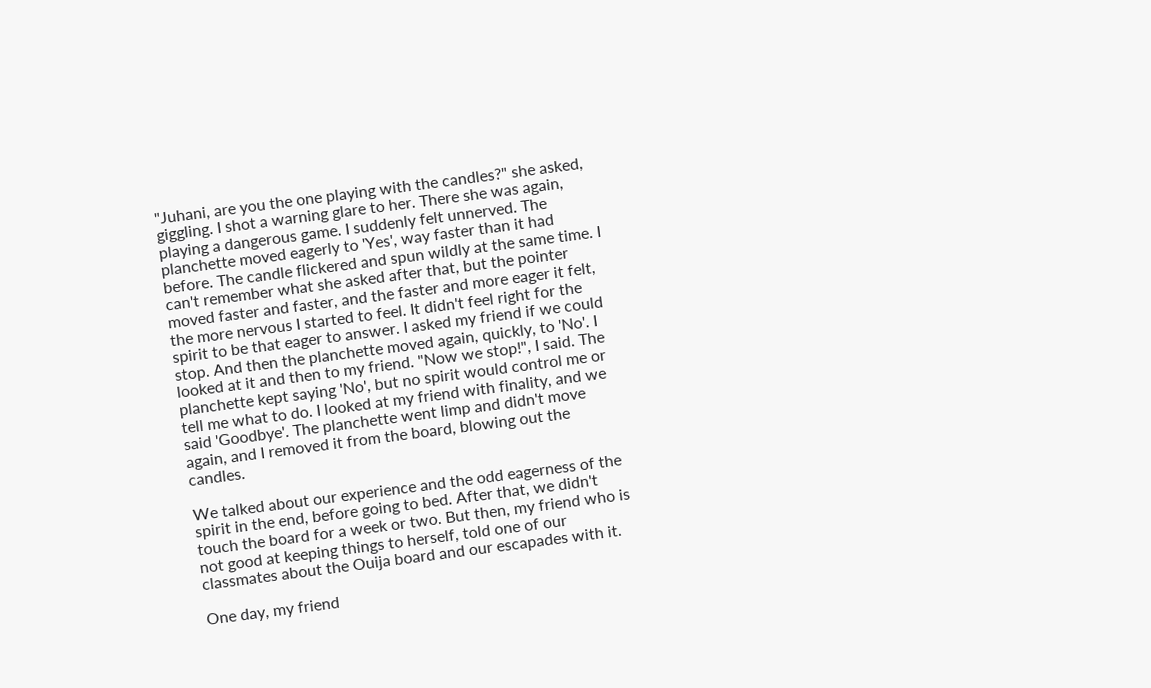"Juhani, are you the one playing with the candles?" she asked, giggling. I shot a warning glare to her. There she was again, playing a dangerous game. I suddenly felt unnerved. The planchette moved eagerly to 'Yes', way faster than it had before. The candle flickered and spun wildly at the same time. I can't remember what she asked after that, but the pointer moved faster and faster, and the faster and more eager it felt, the more nervous I started to feel. It didn't feel right for the spirit to be that eager to answer. I asked my friend if we could stop. And then the planchette moved again, quickly, to 'No'. I looked at it and then to my friend. "Now we stop!", I said. The planchette kept saying 'No', but no spirit would control me or tell me what to do. I looked at my friend with finality, and we said 'Goodbye'. The planchette went limp and didn't move again, and I removed it from the board, blowing out the candles.

We talked about our experience and the odd eagerness of the spirit in the end, before going to bed. After that, we didn't touch the board for a week or two. But then, my friend who is not good at keeping things to herself, told one of our classmates about the Ouija board and our escapades with it.

One day, my friend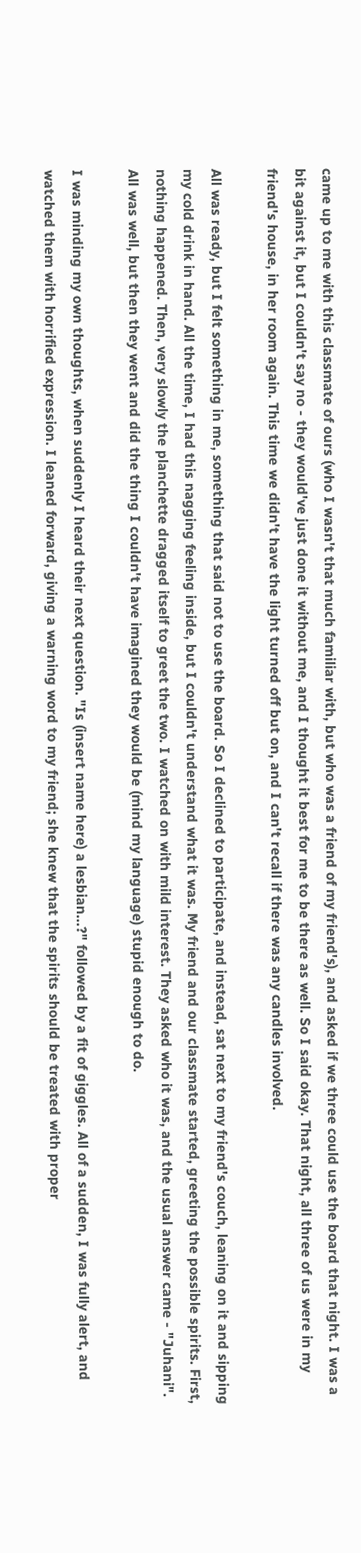came up to me with this classmate of ours (who I wasn't that much familiar with, but who was a friend of my friend's), and asked if we three could use the board that night. I was a bit against it, but I couldn't say no - they would've just done it without me, and I thought it best for me to be there as well. So I said okay. That night, all three of us were in my friend's house, in her room again. This time we didn't have the light turned off but on, and I can't recall if there was any candles involved.

All was ready, but I felt something in me, something that said not to use the board. So I declined to participate, and instead, sat next to my friend's couch, leaning on it and sipping my cold drink in hand. All the time, I had this nagging feeling inside, but I couldn't understand what it was. My friend and our classmate started, greeting the possible spirits. First, nothing happened. Then, very slowly the planchette dragged itself to greet the two. I watched on with mild interest. They asked who it was, and the usual answer came - "Juhani". All was well, but then they went and did the thing I couldn't have imagined they would be (mind my language) stupid enough to do.

I was minding my own thoughts, when suddenly I heard their next question. "Is (insert name here) a lesbian...?" followed by a fit of giggles. All of a sudden, I was fully alert, and watched them with horrified expression. I leaned forward, giving a warning word to my friend; she knew that the spirits should be treated with proper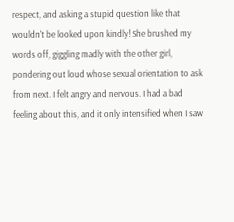respect, and asking a stupid question like that wouldn't be looked upon kindly! She brushed my words off, giggling madly with the other girl, pondering out loud whose sexual orientation to ask from next. I felt angry and nervous. I had a bad feeling about this, and it only intensified when I saw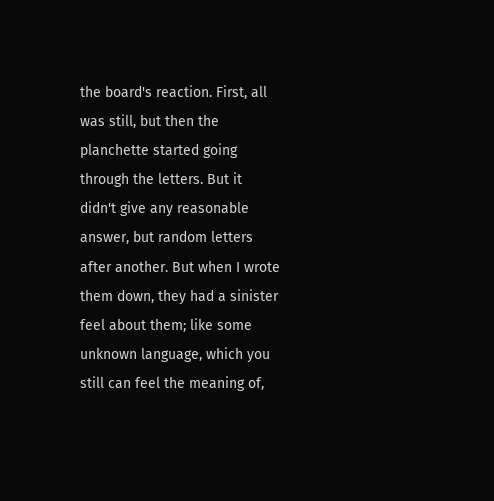the board's reaction. First, all was still, but then the planchette started going through the letters. But it didn't give any reasonable answer, but random letters after another. But when I wrote them down, they had a sinister feel about them; like some unknown language, which you still can feel the meaning of,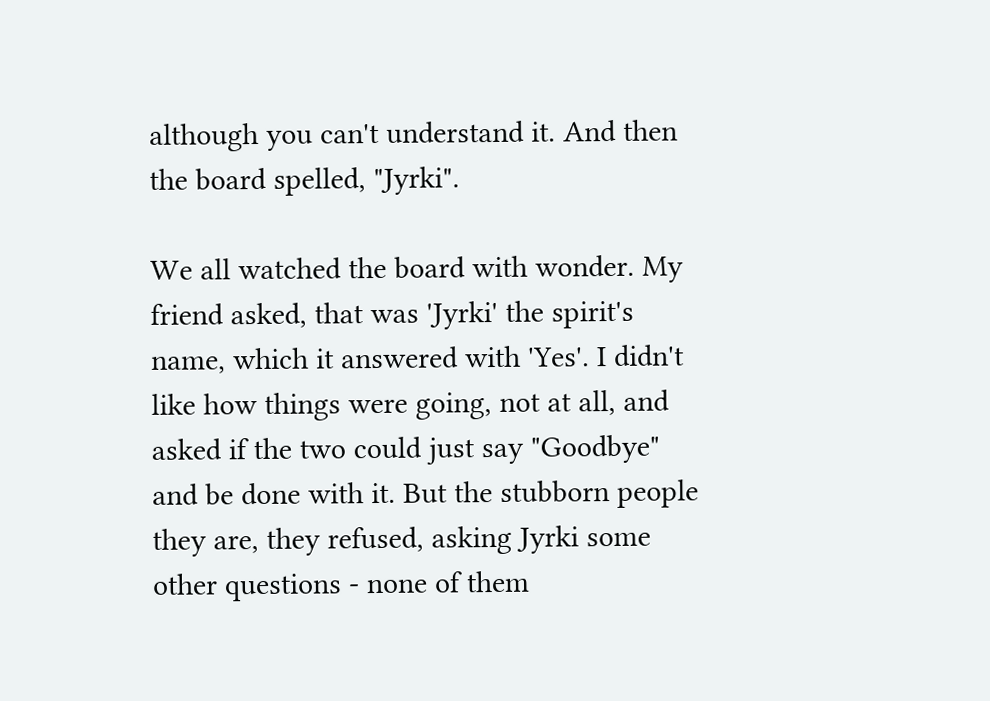although you can't understand it. And then the board spelled, "Jyrki".

We all watched the board with wonder. My friend asked, that was 'Jyrki' the spirit's name, which it answered with 'Yes'. I didn't like how things were going, not at all, and asked if the two could just say "Goodbye" and be done with it. But the stubborn people they are, they refused, asking Jyrki some other questions - none of them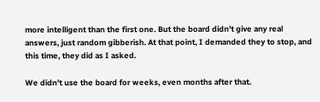more intelligent than the first one. But the board didn't give any real answers, just random gibberish. At that point, I demanded they to stop, and this time, they did as I asked.

We didn't use the board for weeks, even months after that.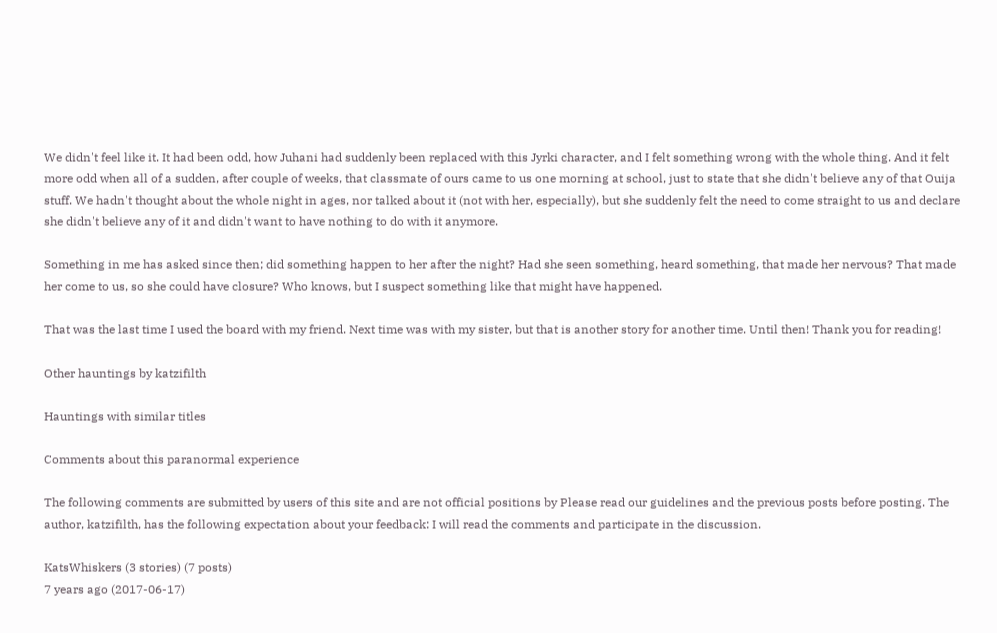We didn't feel like it. It had been odd, how Juhani had suddenly been replaced with this Jyrki character, and I felt something wrong with the whole thing. And it felt more odd when all of a sudden, after couple of weeks, that classmate of ours came to us one morning at school, just to state that she didn't believe any of that Ouija stuff. We hadn't thought about the whole night in ages, nor talked about it (not with her, especially), but she suddenly felt the need to come straight to us and declare she didn't believe any of it and didn't want to have nothing to do with it anymore.

Something in me has asked since then; did something happen to her after the night? Had she seen something, heard something, that made her nervous? That made her come to us, so she could have closure? Who knows, but I suspect something like that might have happened.

That was the last time I used the board with my friend. Next time was with my sister, but that is another story for another time. Until then! Thank you for reading!

Other hauntings by katzifilth

Hauntings with similar titles

Comments about this paranormal experience

The following comments are submitted by users of this site and are not official positions by Please read our guidelines and the previous posts before posting. The author, katzifilth, has the following expectation about your feedback: I will read the comments and participate in the discussion.

KatsWhiskers (3 stories) (7 posts)
7 years ago (2017-06-17)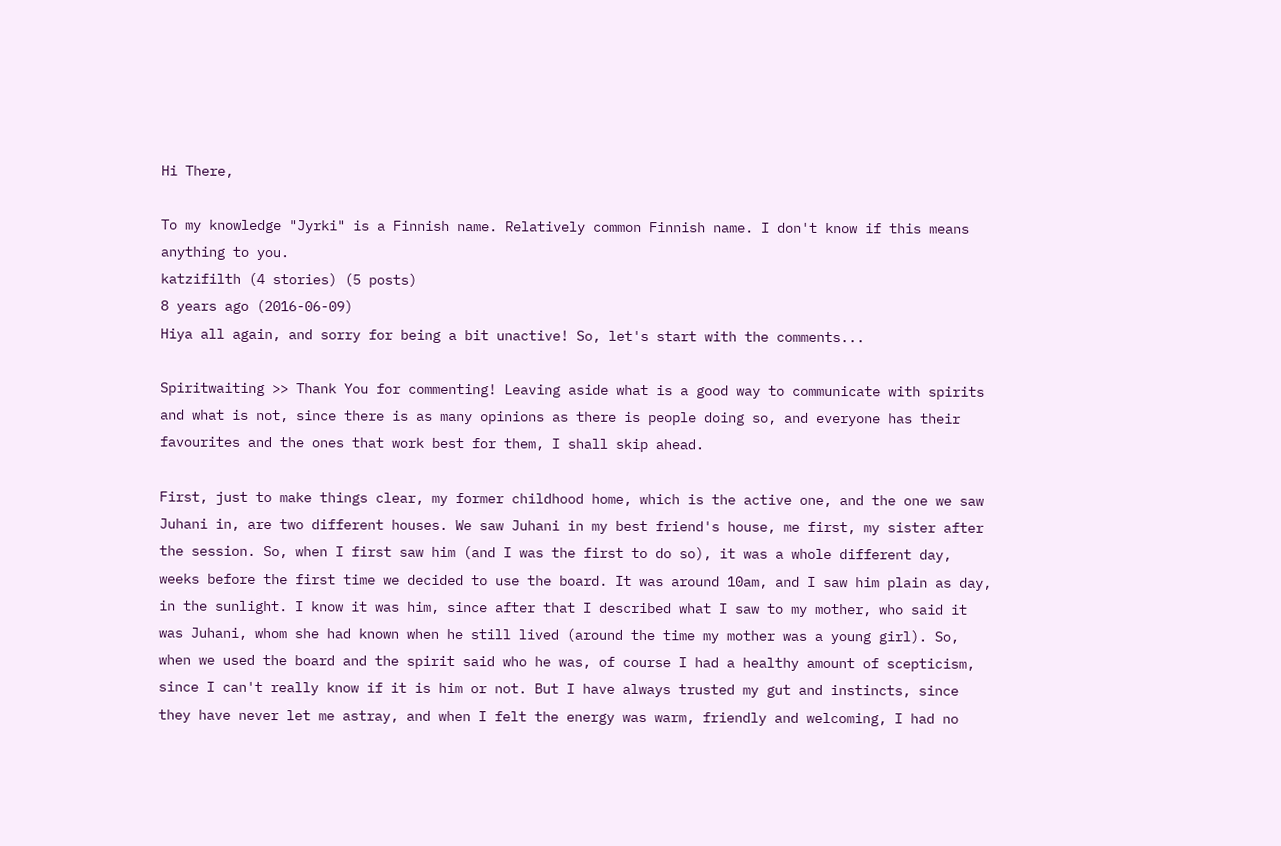Hi There,

To my knowledge "Jyrki" is a Finnish name. Relatively common Finnish name. I don't know if this means anything to you.
katzifilth (4 stories) (5 posts)
8 years ago (2016-06-09)
Hiya all again, and sorry for being a bit unactive! So, let's start with the comments...

Spiritwaiting >> Thank You for commenting! Leaving aside what is a good way to communicate with spirits and what is not, since there is as many opinions as there is people doing so, and everyone has their favourites and the ones that work best for them, I shall skip ahead.

First, just to make things clear, my former childhood home, which is the active one, and the one we saw Juhani in, are two different houses. We saw Juhani in my best friend's house, me first, my sister after the session. So, when I first saw him (and I was the first to do so), it was a whole different day, weeks before the first time we decided to use the board. It was around 10am, and I saw him plain as day, in the sunlight. I know it was him, since after that I described what I saw to my mother, who said it was Juhani, whom she had known when he still lived (around the time my mother was a young girl). So, when we used the board and the spirit said who he was, of course I had a healthy amount of scepticism, since I can't really know if it is him or not. But I have always trusted my gut and instincts, since they have never let me astray, and when I felt the energy was warm, friendly and welcoming, I had no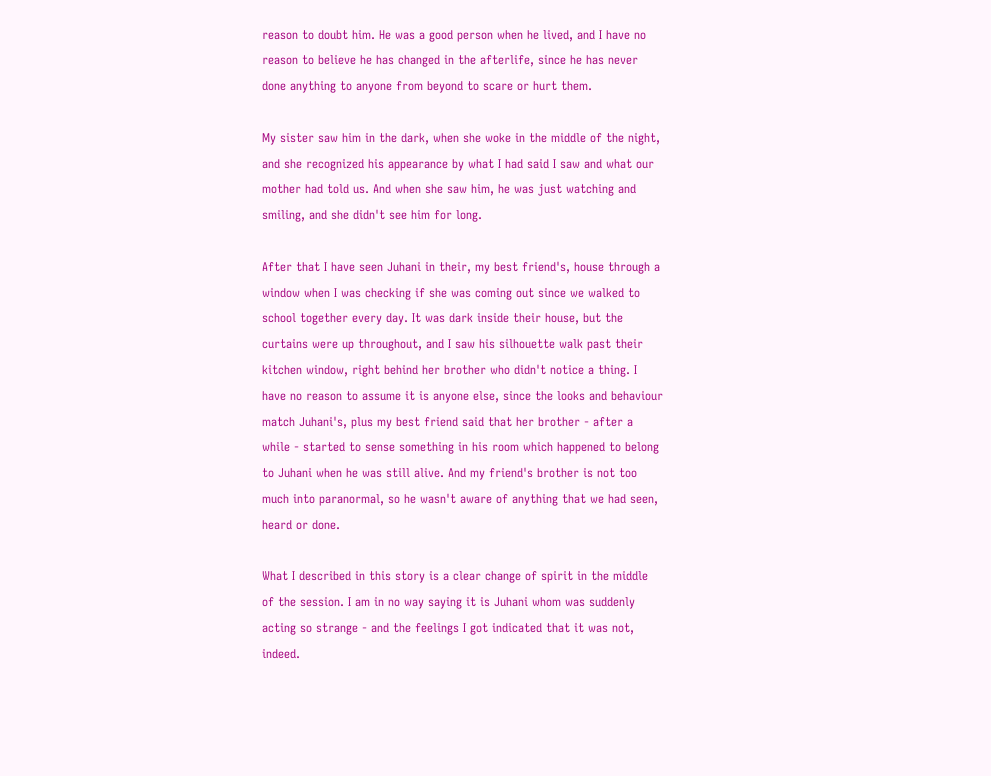reason to doubt him. He was a good person when he lived, and I have no reason to believe he has changed in the afterlife, since he has never done anything to anyone from beyond to scare or hurt them.

My sister saw him in the dark, when she woke in the middle of the night, and she recognized his appearance by what I had said I saw and what our mother had told us. And when she saw him, he was just watching and smiling, and she didn't see him for long.

After that I have seen Juhani in their, my best friend's, house through a window when I was checking if she was coming out since we walked to school together every day. It was dark inside their house, but the curtains were up throughout, and I saw his silhouette walk past their kitchen window, right behind her brother who didn't notice a thing. I have no reason to assume it is anyone else, since the looks and behaviour match Juhani's, plus my best friend said that her brother - after a while - started to sense something in his room which happened to belong to Juhani when he was still alive. And my friend's brother is not too much into paranormal, so he wasn't aware of anything that we had seen, heard or done.

What I described in this story is a clear change of spirit in the middle of the session. I am in no way saying it is Juhani whom was suddenly acting so strange - and the feelings I got indicated that it was not, indeed.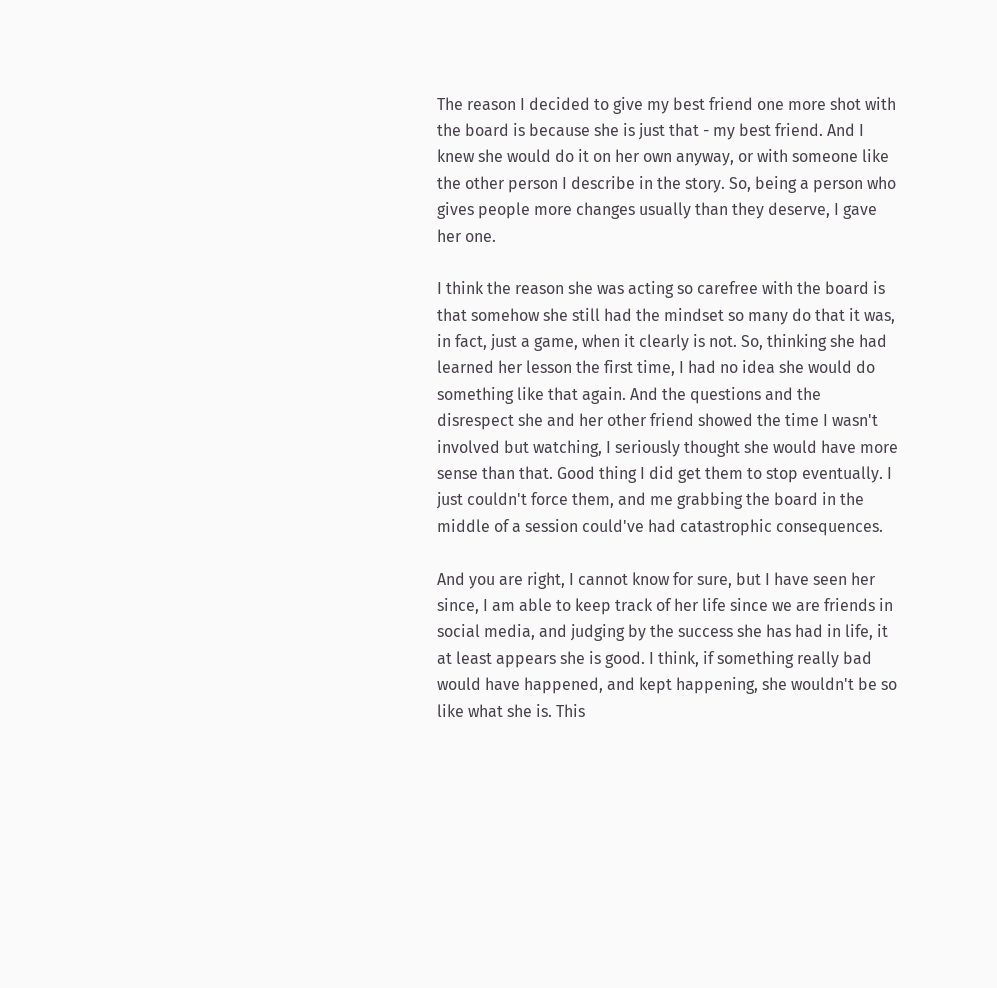The reason I decided to give my best friend one more shot with the board is because she is just that - my best friend. And I knew she would do it on her own anyway, or with someone like the other person I describe in the story. So, being a person who gives people more changes usually than they deserve, I gave her one.

I think the reason she was acting so carefree with the board is that somehow she still had the mindset so many do that it was, in fact, just a game, when it clearly is not. So, thinking she had learned her lesson the first time, I had no idea she would do something like that again. And the questions and the disrespect she and her other friend showed the time I wasn't involved but watching, I seriously thought she would have more sense than that. Good thing I did get them to stop eventually. I just couldn't force them, and me grabbing the board in the middle of a session could've had catastrophic consequences.

And you are right, I cannot know for sure, but I have seen her since, I am able to keep track of her life since we are friends in social media, and judging by the success she has had in life, it at least appears she is good. I think, if something really bad would have happened, and kept happening, she wouldn't be so like what she is. This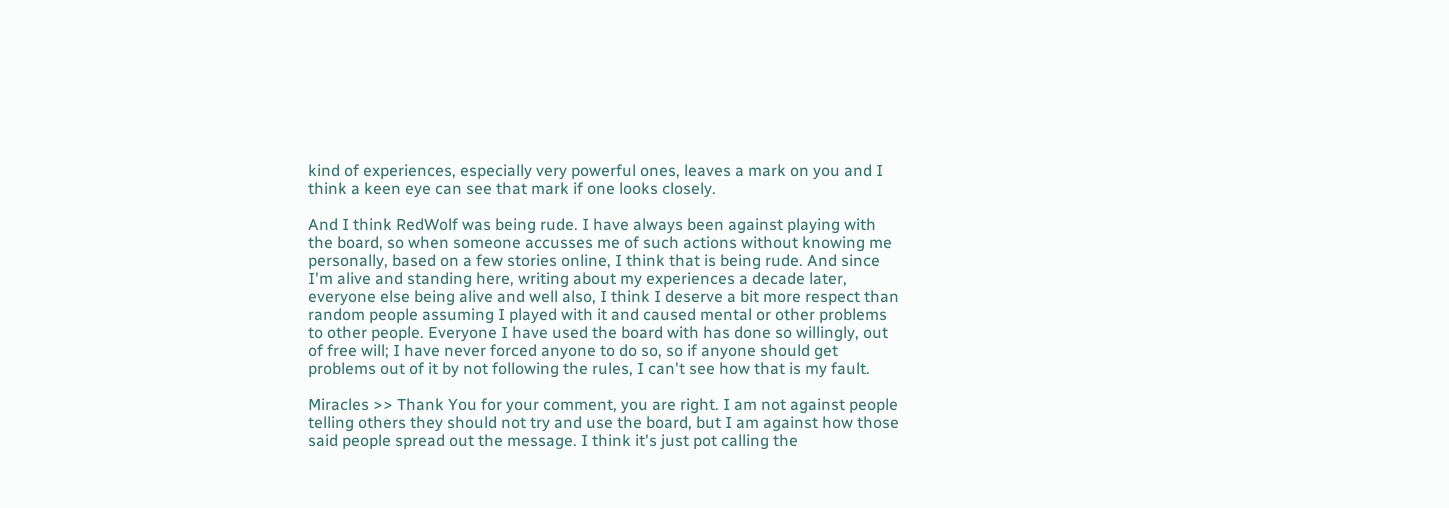kind of experiences, especially very powerful ones, leaves a mark on you and I think a keen eye can see that mark if one looks closely.

And I think RedWolf was being rude. I have always been against playing with the board, so when someone accusses me of such actions without knowing me personally, based on a few stories online, I think that is being rude. And since I'm alive and standing here, writing about my experiences a decade later, everyone else being alive and well also, I think I deserve a bit more respect than random people assuming I played with it and caused mental or other problems to other people. Everyone I have used the board with has done so willingly, out of free will; I have never forced anyone to do so, so if anyone should get problems out of it by not following the rules, I can't see how that is my fault.

Miracles >> Thank You for your comment, you are right. I am not against people telling others they should not try and use the board, but I am against how those said people spread out the message. I think it's just pot calling the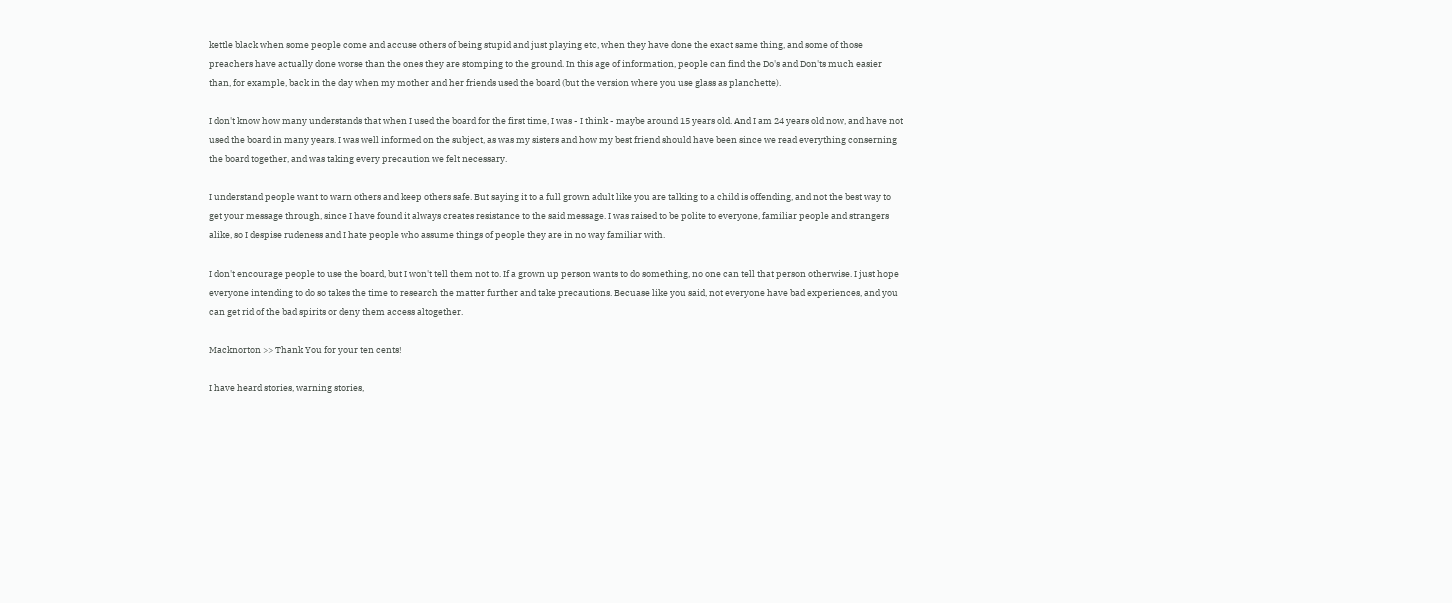kettle black when some people come and accuse others of being stupid and just playing etc, when they have done the exact same thing, and some of those preachers have actually done worse than the ones they are stomping to the ground. In this age of information, people can find the Do's and Don'ts much easier than, for example, back in the day when my mother and her friends used the board (but the version where you use glass as planchette).

I don't know how many understands that when I used the board for the first time, I was - I think - maybe around 15 years old. And I am 24 years old now, and have not used the board in many years. I was well informed on the subject, as was my sisters and how my best friend should have been since we read everything conserning the board together, and was taking every precaution we felt necessary.

I understand people want to warn others and keep others safe. But saying it to a full grown adult like you are talking to a child is offending, and not the best way to get your message through, since I have found it always creates resistance to the said message. I was raised to be polite to everyone, familiar people and strangers alike, so I despise rudeness and I hate people who assume things of people they are in no way familiar with.

I don't encourage people to use the board, but I won't tell them not to. If a grown up person wants to do something, no one can tell that person otherwise. I just hope everyone intending to do so takes the time to research the matter further and take precautions. Becuase like you said, not everyone have bad experiences, and you can get rid of the bad spirits or deny them access altogether.

Macknorton >> Thank You for your ten cents!

I have heard stories, warning stories,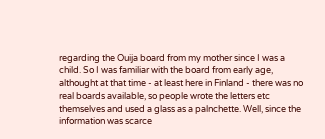regarding the Ouija board from my mother since I was a child. So I was familiar with the board from early age, althought at that time - at least here in Finland - there was no real boards available, so people wrote the letters etc themselves and used a glass as a palnchette. Well, since the information was scarce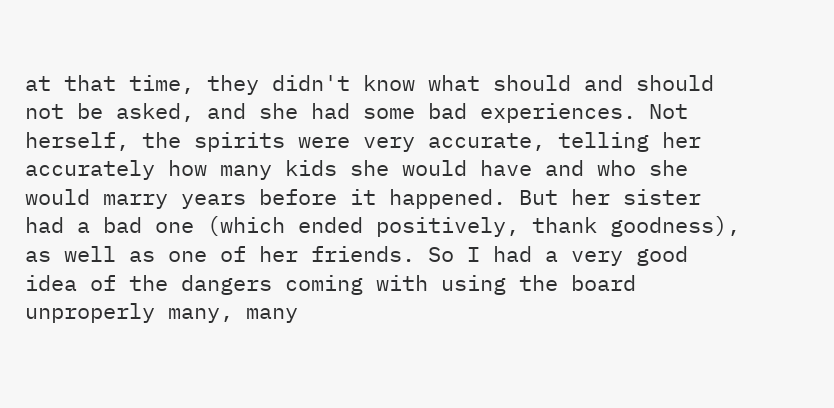at that time, they didn't know what should and should not be asked, and she had some bad experiences. Not herself, the spirits were very accurate, telling her accurately how many kids she would have and who she would marry years before it happened. But her sister had a bad one (which ended positively, thank goodness), as well as one of her friends. So I had a very good idea of the dangers coming with using the board unproperly many, many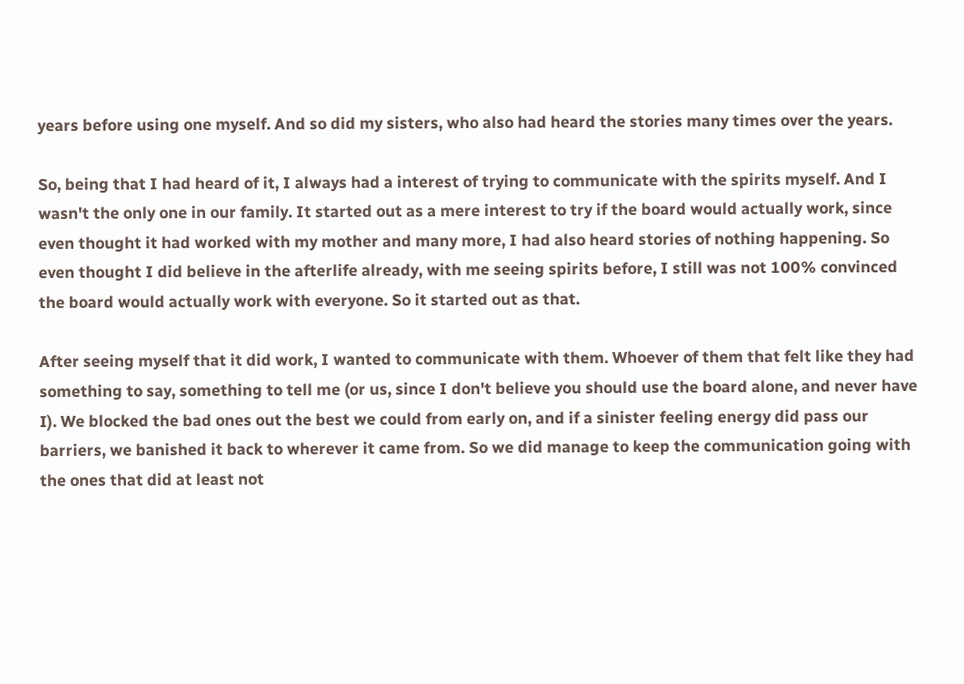years before using one myself. And so did my sisters, who also had heard the stories many times over the years.

So, being that I had heard of it, I always had a interest of trying to communicate with the spirits myself. And I wasn't the only one in our family. It started out as a mere interest to try if the board would actually work, since even thought it had worked with my mother and many more, I had also heard stories of nothing happening. So even thought I did believe in the afterlife already, with me seeing spirits before, I still was not 100% convinced the board would actually work with everyone. So it started out as that.

After seeing myself that it did work, I wanted to communicate with them. Whoever of them that felt like they had something to say, something to tell me (or us, since I don't believe you should use the board alone, and never have I). We blocked the bad ones out the best we could from early on, and if a sinister feeling energy did pass our barriers, we banished it back to wherever it came from. So we did manage to keep the communication going with the ones that did at least not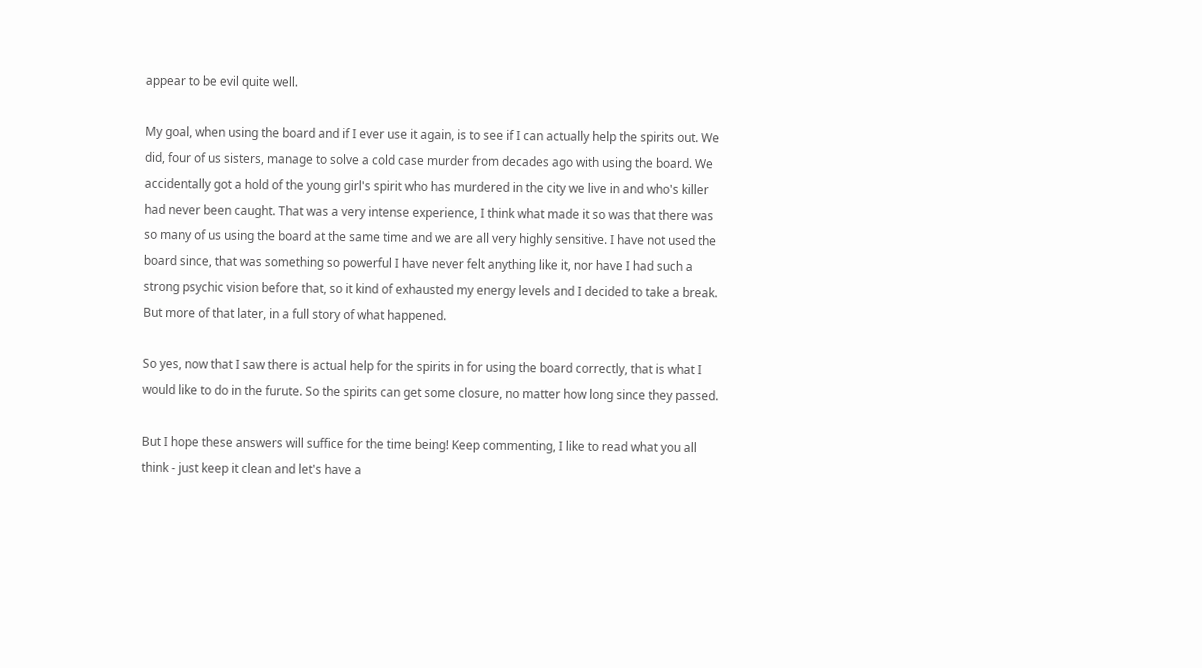appear to be evil quite well.

My goal, when using the board and if I ever use it again, is to see if I can actually help the spirits out. We did, four of us sisters, manage to solve a cold case murder from decades ago with using the board. We accidentally got a hold of the young girl's spirit who has murdered in the city we live in and who's killer had never been caught. That was a very intense experience, I think what made it so was that there was so many of us using the board at the same time and we are all very highly sensitive. I have not used the board since, that was something so powerful I have never felt anything like it, nor have I had such a strong psychic vision before that, so it kind of exhausted my energy levels and I decided to take a break. But more of that later, in a full story of what happened.

So yes, now that I saw there is actual help for the spirits in for using the board correctly, that is what I would like to do in the furute. So the spirits can get some closure, no matter how long since they passed.

But I hope these answers will suffice for the time being! Keep commenting, I like to read what you all think - just keep it clean and let's have a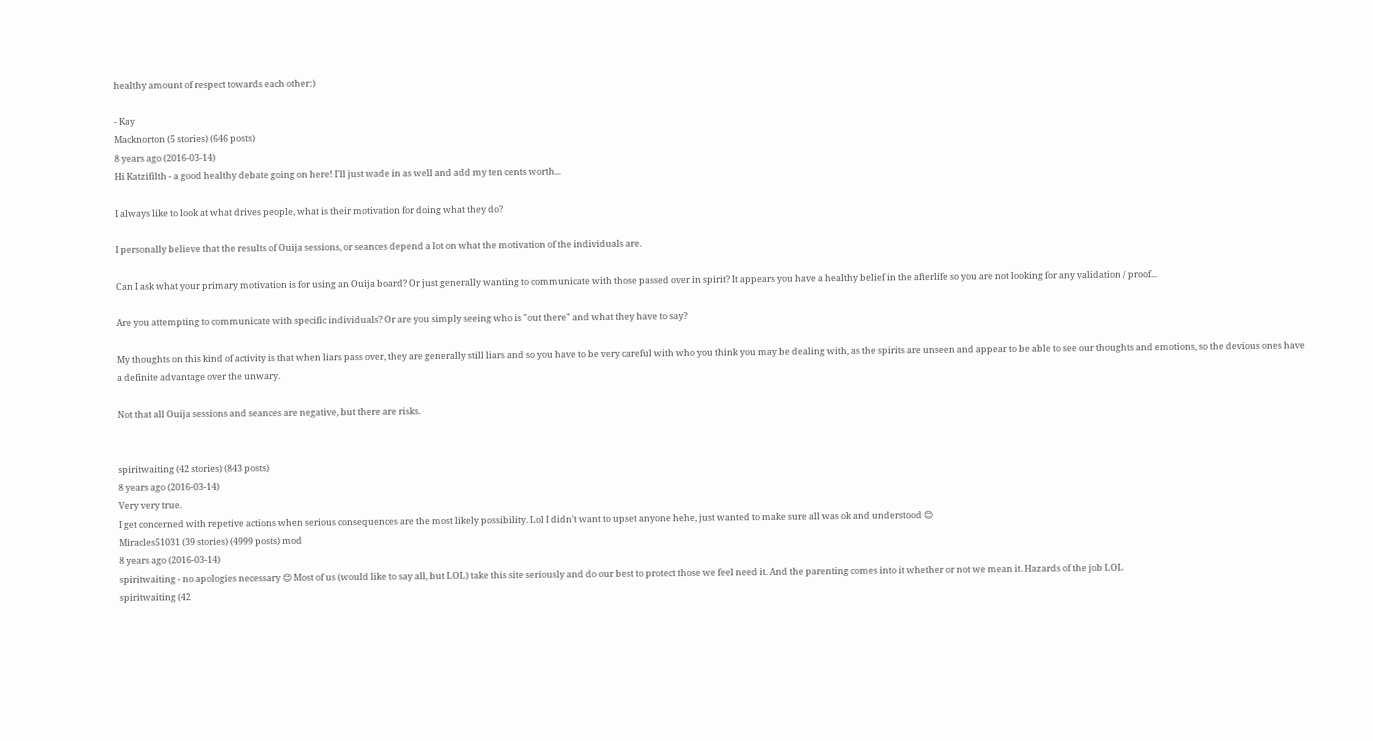healthy amount of respect towards each other:)

- Kay
Macknorton (5 stories) (646 posts)
8 years ago (2016-03-14)
Hi Katzifilth - a good healthy debate going on here! I'll just wade in as well and add my ten cents worth...

I always like to look at what drives people, what is their motivation for doing what they do?

I personally believe that the results of Ouija sessions, or seances depend a lot on what the motivation of the individuals are.

Can I ask what your primary motivation is for using an Ouija board? Or just generally wanting to communicate with those passed over in spirit? It appears you have a healthy belief in the afterlife so you are not looking for any validation / proof...

Are you attempting to communicate with specific individuals? Or are you simply seeing who is "out there" and what they have to say?

My thoughts on this kind of activity is that when liars pass over, they are generally still liars and so you have to be very careful with who you think you may be dealing with, as the spirits are unseen and appear to be able to see our thoughts and emotions, so the devious ones have a definite advantage over the unwary.

Not that all Ouija sessions and seances are negative, but there are risks.


spiritwaiting (42 stories) (843 posts)
8 years ago (2016-03-14)
Very very true.
I get concerned with repetive actions when serious consequences are the most likely possibility. Lol I didn't want to upset anyone hehe, just wanted to make sure all was ok and understood 😊
Miracles51031 (39 stories) (4999 posts) mod
8 years ago (2016-03-14)
spiritwaiting - no apologies necessary 😊 Most of us (would like to say all, but LOL) take this site seriously and do our best to protect those we feel need it. And the parenting comes into it whether or not we mean it. Hazards of the job LOL
spiritwaiting (42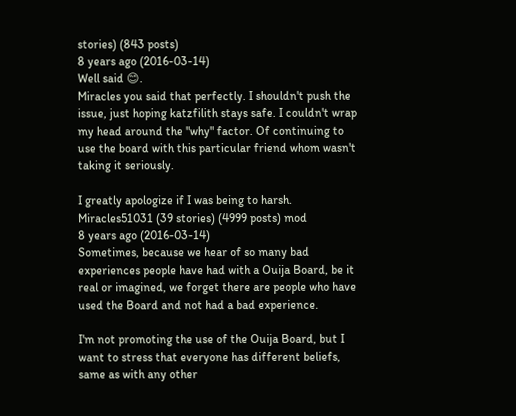stories) (843 posts)
8 years ago (2016-03-14)
Well said 😊.
Miracles you said that perfectly. I shouldn't push the issue, just hoping katzfilith stays safe. I couldn't wrap my head around the "why" factor. Of continuing to use the board with this particular friend whom wasn't taking it seriously.

I greatly apologize if I was being to harsh.
Miracles51031 (39 stories) (4999 posts) mod
8 years ago (2016-03-14)
Sometimes, because we hear of so many bad experiences people have had with a Ouija Board, be it real or imagined, we forget there are people who have used the Board and not had a bad experience.

I'm not promoting the use of the Ouija Board, but I want to stress that everyone has different beliefs, same as with any other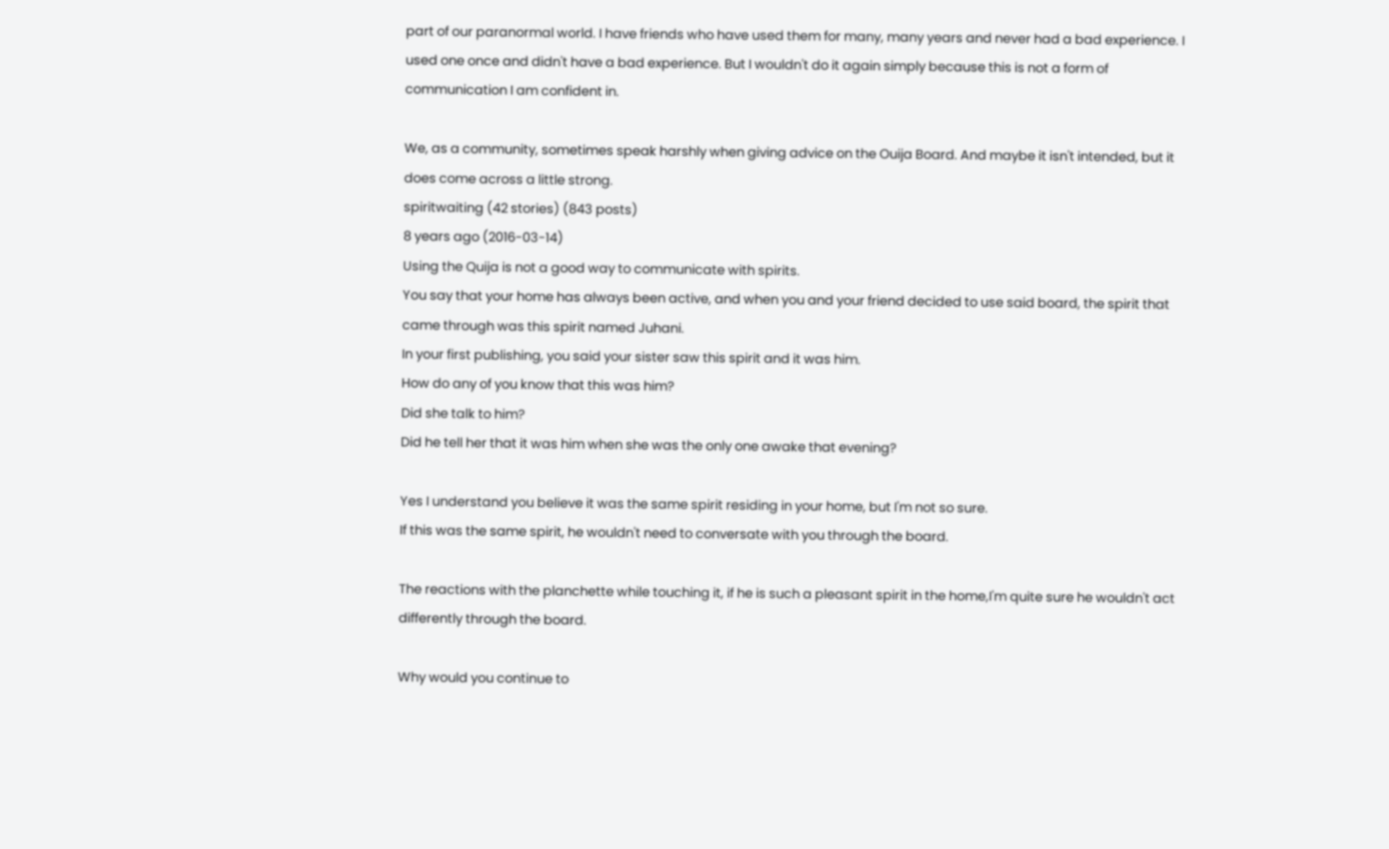part of our paranormal world. I have friends who have used them for many, many years and never had a bad experience. I used one once and didn't have a bad experience. But I wouldn't do it again simply because this is not a form of communication I am confident in.

We, as a community, sometimes speak harshly when giving advice on the Ouija Board. And maybe it isn't intended, but it does come across a little strong.
spiritwaiting (42 stories) (843 posts)
8 years ago (2016-03-14)
Using the Quija is not a good way to communicate with spirits.
You say that your home has always been active, and when you and your friend decided to use said board, the spirit that came through was this spirit named Juhani.
In your first publishing, you said your sister saw this spirit and it was him.
How do any of you know that this was him?
Did she talk to him?
Did he tell her that it was him when she was the only one awake that evening?

Yes I understand you believe it was the same spirit residing in your home, but I'm not so sure.
If this was the same spirit, he wouldn't need to conversate with you through the board.

The reactions with the planchette while touching it, if he is such a pleasant spirit in the home,I'm quite sure he wouldn't act differently through the board.

Why would you continue to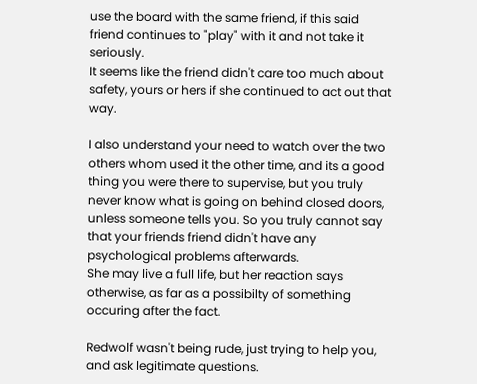use the board with the same friend, if this said friend continues to "play" with it and not take it seriously.
It seems like the friend didn't care too much about safety, yours or hers if she continued to act out that way.

I also understand your need to watch over the two others whom used it the other time, and its a good thing you were there to supervise, but you truly never know what is going on behind closed doors, unless someone tells you. So you truly cannot say that your friends friend didn't have any psychological problems afterwards.
She may live a full life, but her reaction says otherwise, as far as a possibilty of something occuring after the fact.

Redwolf wasn't being rude, just trying to help you, and ask legitimate questions.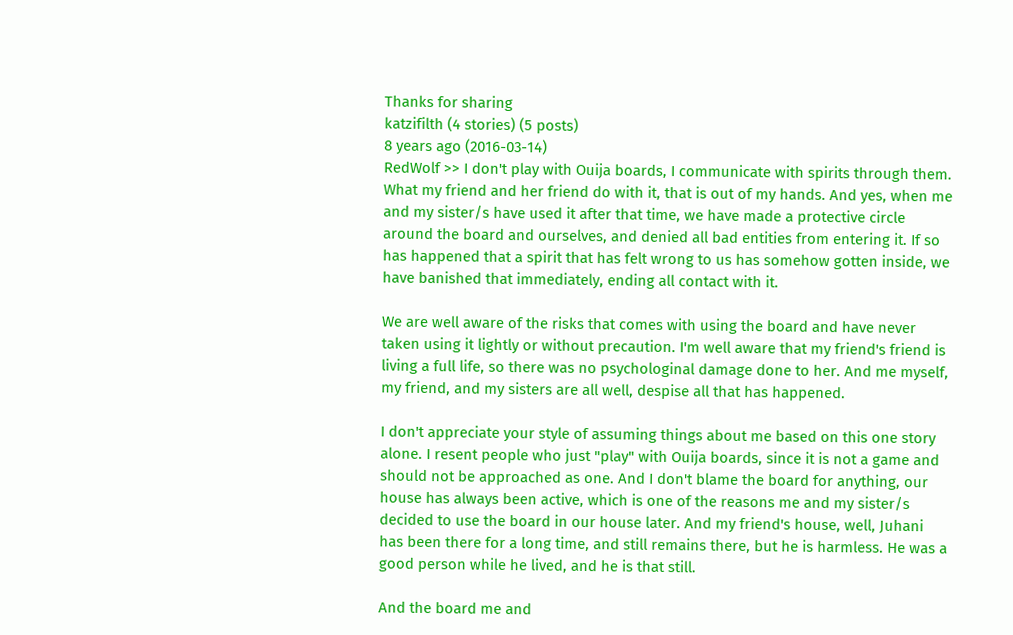Thanks for sharing
katzifilth (4 stories) (5 posts)
8 years ago (2016-03-14)
RedWolf >> I don't play with Ouija boards, I communicate with spirits through them. What my friend and her friend do with it, that is out of my hands. And yes, when me and my sister/s have used it after that time, we have made a protective circle around the board and ourselves, and denied all bad entities from entering it. If so has happened that a spirit that has felt wrong to us has somehow gotten inside, we have banished that immediately, ending all contact with it.

We are well aware of the risks that comes with using the board and have never taken using it lightly or without precaution. I'm well aware that my friend's friend is living a full life, so there was no psychologinal damage done to her. And me myself, my friend, and my sisters are all well, despise all that has happened.

I don't appreciate your style of assuming things about me based on this one story alone. I resent people who just "play" with Ouija boards, since it is not a game and should not be approached as one. And I don't blame the board for anything, our house has always been active, which is one of the reasons me and my sister/s decided to use the board in our house later. And my friend's house, well, Juhani has been there for a long time, and still remains there, but he is harmless. He was a good person while he lived, and he is that still.

And the board me and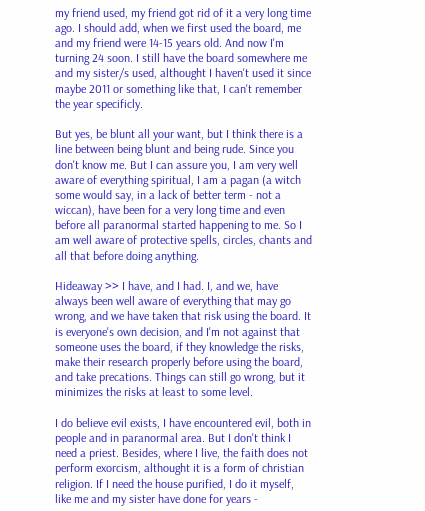my friend used, my friend got rid of it a very long time ago. I should add, when we first used the board, me and my friend were 14-15 years old. And now I'm turning 24 soon. I still have the board somewhere me and my sister/s used, althought I haven't used it since maybe 2011 or something like that, I can't remember the year specificly.

But yes, be blunt all your want, but I think there is a line between being blunt and being rude. Since you don't know me. But I can assure you, I am very well aware of everything spiritual, I am a pagan (a witch some would say, in a lack of better term - not a wiccan), have been for a very long time and even before all paranormal started happening to me. So I am well aware of protective spells, circles, chants and all that before doing anything.

Hideaway >> I have, and I had. I, and we, have always been well aware of everything that may go wrong, and we have taken that risk using the board. It is everyone's own decision, and I'm not against that someone uses the board, if they knowledge the risks, make their research properly before using the board, and take precations. Things can still go wrong, but it minimizes the risks at least to some level.

I do believe evil exists, I have encountered evil, both in people and in paranormal area. But I don't think I need a priest. Besides, where I live, the faith does not perform exorcism, althought it is a form of christian religion. If I need the house purified, I do it myself, like me and my sister have done for years -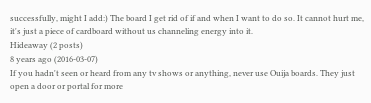successfully, might I add:) The board I get rid of if and when I want to do so. It cannot hurt me, it's just a piece of cardboard without us channeling energy into it.
Hideaway (2 posts)
8 years ago (2016-03-07)
If you hadn't seen or heard from any tv shows or anything, never use Ouija boards. They just open a door or portal for more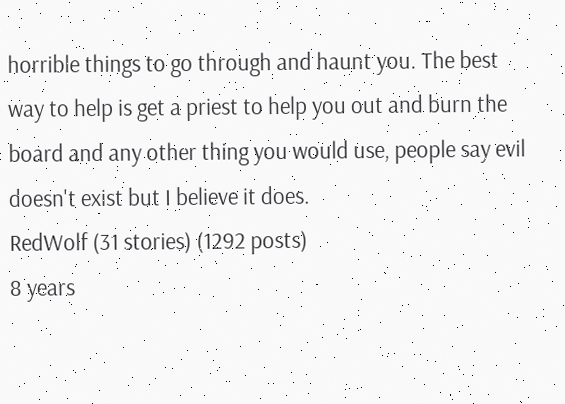horrible things to go through and haunt you. The best way to help is get a priest to help you out and burn the board and any other thing you would use, people say evil doesn't exist but I believe it does.
RedWolf (31 stories) (1292 posts)
8 years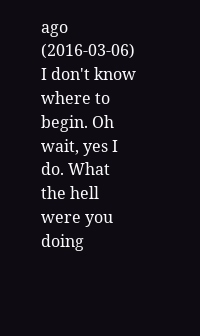ago (2016-03-06)
I don't know where to begin. Oh wait, yes I do. What the hell were you doing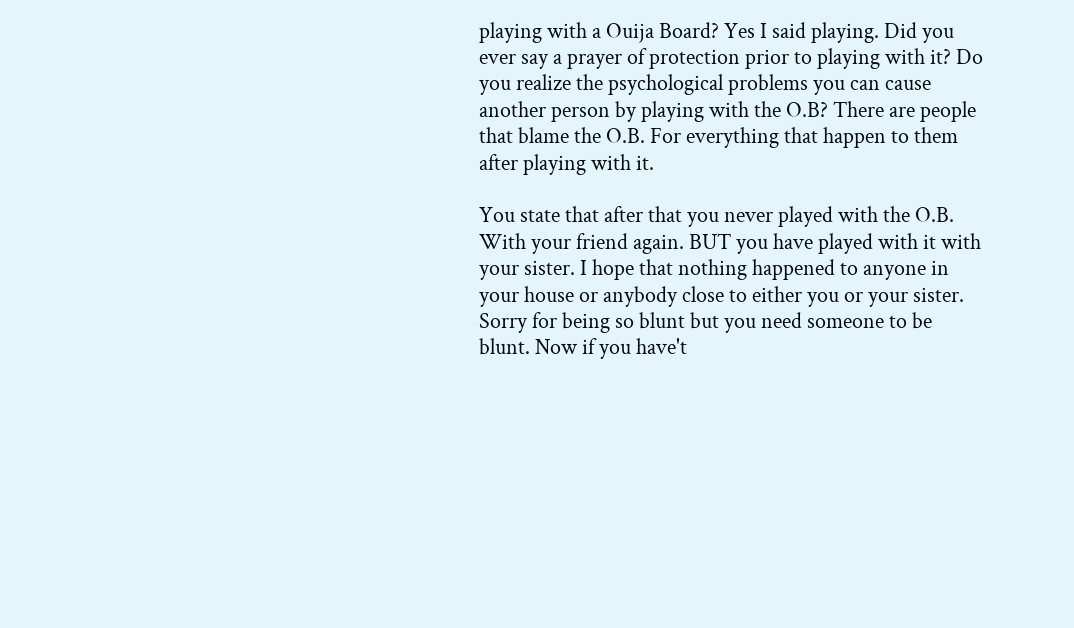playing with a Ouija Board? Yes I said playing. Did you ever say a prayer of protection prior to playing with it? Do you realize the psychological problems you can cause another person by playing with the O.B? There are people that blame the O.B. For everything that happen to them after playing with it.

You state that after that you never played with the O.B. With your friend again. BUT you have played with it with your sister. I hope that nothing happened to anyone in your house or anybody close to either you or your sister.
Sorry for being so blunt but you need someone to be blunt. Now if you have't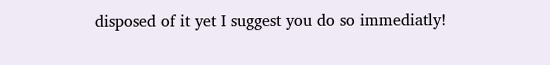disposed of it yet I suggest you do so immediatly!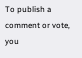To publish a comment or vote, you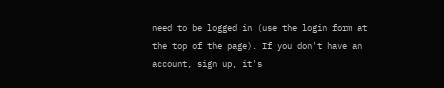need to be logged in (use the login form at the top of the page). If you don't have an account, sign up, it's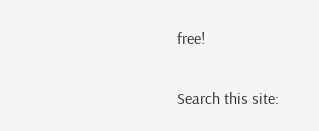free!

Search this site: